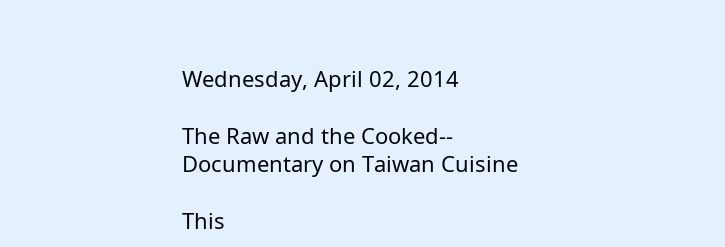Wednesday, April 02, 2014

The Raw and the Cooked-- Documentary on Taiwan Cuisine

This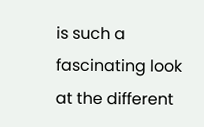is such a fascinating look at the different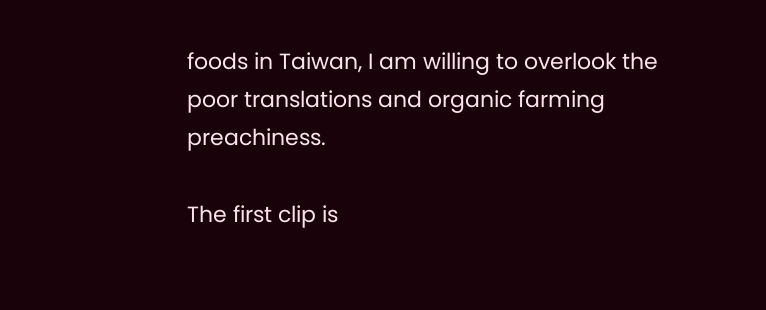foods in Taiwan, I am willing to overlook the poor translations and organic farming preachiness.

The first clip is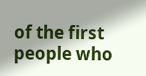of the first people who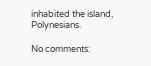inhabited the island, Polynesians.

No comments: